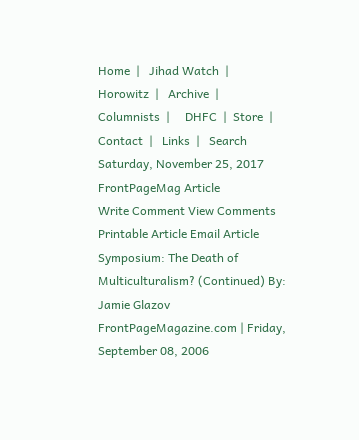Home  |   Jihad Watch  |   Horowitz  |   Archive  |   Columnists  |     DHFC  |  Store  |   Contact  |   Links  |   Search Saturday, November 25, 2017
FrontPageMag Article
Write Comment View Comments Printable Article Email Article
Symposium: The Death of Multiculturalism? (Continued) By: Jamie Glazov
FrontPageMagazine.com | Friday, September 08, 2006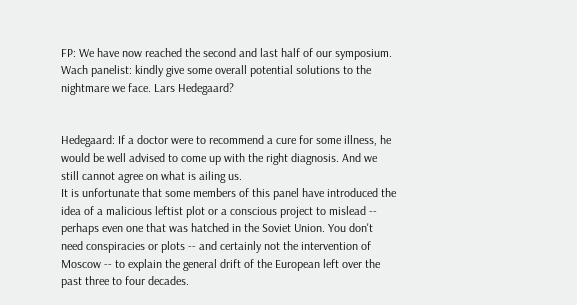FP: We have now reached the second and last half of our symposium. Wach panelist: kindly give some overall potential solutions to the nightmare we face. Lars Hedegaard?


Hedegaard: If a doctor were to recommend a cure for some illness, he would be well advised to come up with the right diagnosis. And we still cannot agree on what is ailing us.
It is unfortunate that some members of this panel have introduced the idea of a malicious leftist plot or a conscious project to mislead -- perhaps even one that was hatched in the Soviet Union. You don't need conspiracies or plots -- and certainly not the intervention of Moscow -- to explain the general drift of the European left over the past three to four decades.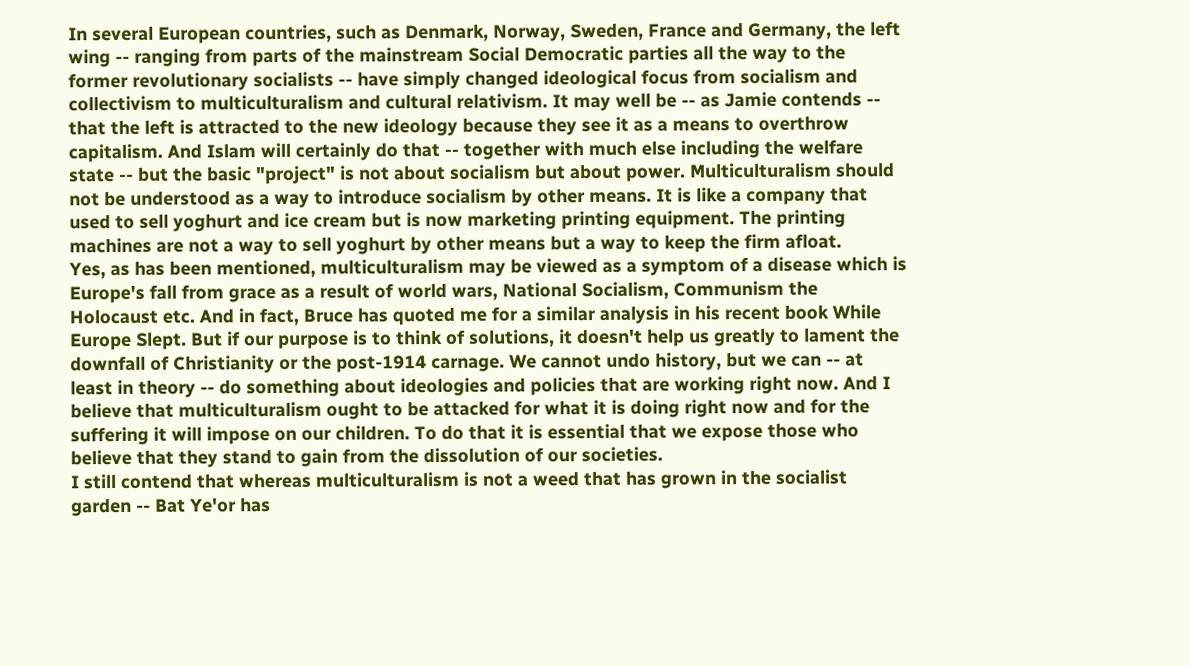In several European countries, such as Denmark, Norway, Sweden, France and Germany, the left wing -- ranging from parts of the mainstream Social Democratic parties all the way to the former revolutionary socialists -- have simply changed ideological focus from socialism and collectivism to multiculturalism and cultural relativism. It may well be -- as Jamie contends -- that the left is attracted to the new ideology because they see it as a means to overthrow capitalism. And Islam will certainly do that -- together with much else including the welfare state -- but the basic "project" is not about socialism but about power. Multiculturalism should not be understood as a way to introduce socialism by other means. It is like a company that used to sell yoghurt and ice cream but is now marketing printing equipment. The printing machines are not a way to sell yoghurt by other means but a way to keep the firm afloat.
Yes, as has been mentioned, multiculturalism may be viewed as a symptom of a disease which is Europe's fall from grace as a result of world wars, National Socialism, Communism the Holocaust etc. And in fact, Bruce has quoted me for a similar analysis in his recent book While Europe Slept. But if our purpose is to think of solutions, it doesn't help us greatly to lament the downfall of Christianity or the post-1914 carnage. We cannot undo history, but we can -- at least in theory -- do something about ideologies and policies that are working right now. And I believe that multiculturalism ought to be attacked for what it is doing right now and for the suffering it will impose on our children. To do that it is essential that we expose those who believe that they stand to gain from the dissolution of our societies.
I still contend that whereas multiculturalism is not a weed that has grown in the socialist garden -- Bat Ye'or has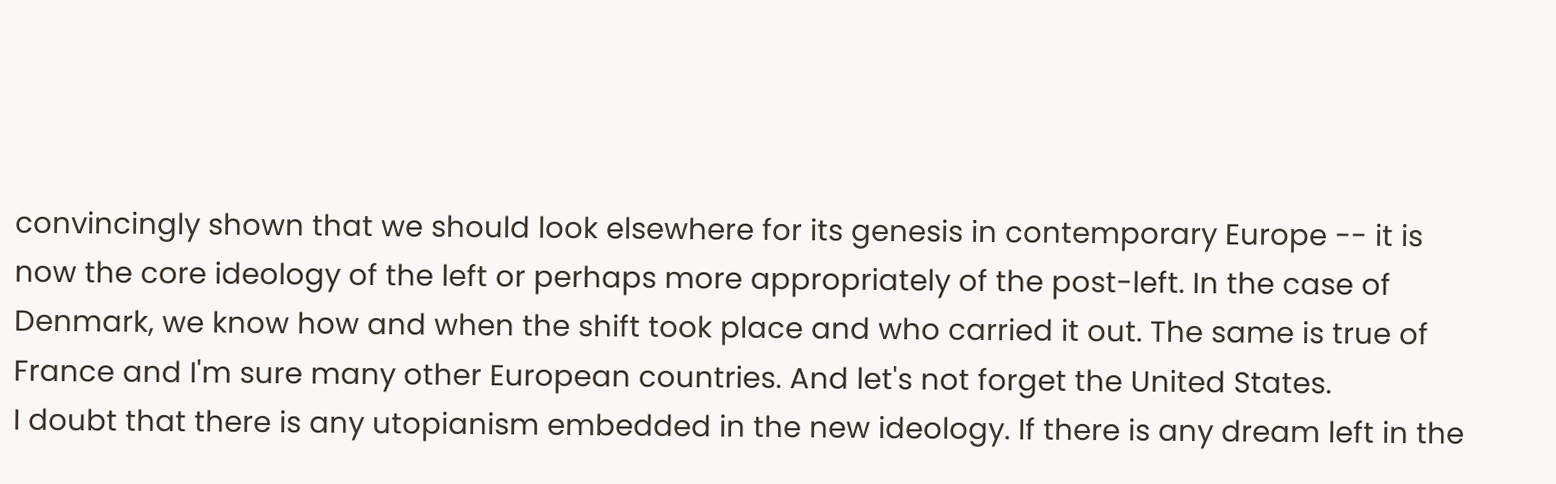convincingly shown that we should look elsewhere for its genesis in contemporary Europe -- it is now the core ideology of the left or perhaps more appropriately of the post-left. In the case of Denmark, we know how and when the shift took place and who carried it out. The same is true of France and I'm sure many other European countries. And let's not forget the United States.
I doubt that there is any utopianism embedded in the new ideology. If there is any dream left in the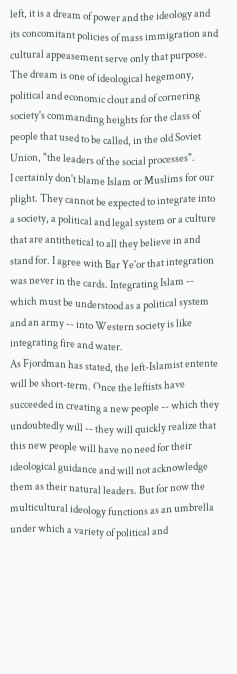left, it is a dream of power and the ideology and its concomitant policies of mass immigration and cultural appeasement serve only that purpose. The dream is one of ideological hegemony, political and economic clout and of cornering society's commanding heights for the class of people that used to be called, in the old Soviet Union, "the leaders of the social processes".
I certainly don't blame Islam or Muslims for our plight. They cannot be expected to integrate into a society, a political and legal system or a culture that are antithetical to all they believe in and stand for. I agree with Bar Ye'or that integration was never in the cards. Integrating Islam -- which must be understood as a political system and an army -- into Western society is like integrating fire and water.
As Fjordman has stated, the left-Islamist entente will be short-term. Once the leftists have succeeded in creating a new people -- which they undoubtedly will -- they will quickly realize that this new people will have no need for their ideological guidance and will not acknowledge them as their natural leaders. But for now the multicultural ideology functions as an umbrella under which a variety of political and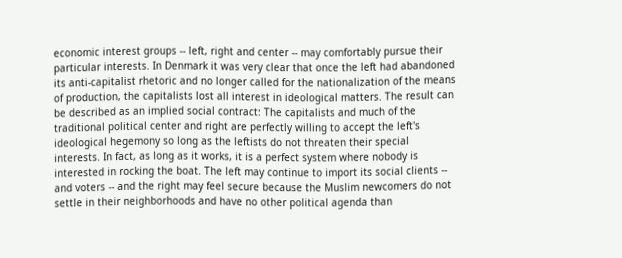economic interest groups -- left, right and center -- may comfortably pursue their particular interests. In Denmark it was very clear that once the left had abandoned its anti-capitalist rhetoric and no longer called for the nationalization of the means of production, the capitalists lost all interest in ideological matters. The result can be described as an implied social contract: The capitalists and much of the traditional political center and right are perfectly willing to accept the left's ideological hegemony so long as the leftists do not threaten their special interests. In fact, as long as it works, it is a perfect system where nobody is interested in rocking the boat. The left may continue to import its social clients -- and voters -- and the right may feel secure because the Muslim newcomers do not settle in their neighborhoods and have no other political agenda than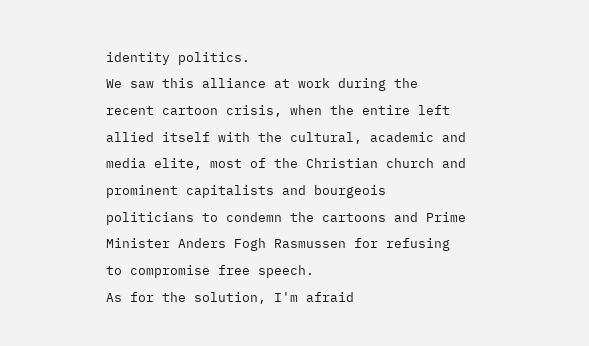identity politics.
We saw this alliance at work during the recent cartoon crisis, when the entire left allied itself with the cultural, academic and media elite, most of the Christian church and prominent capitalists and bourgeois politicians to condemn the cartoons and Prime Minister Anders Fogh Rasmussen for refusing to compromise free speech.
As for the solution, I'm afraid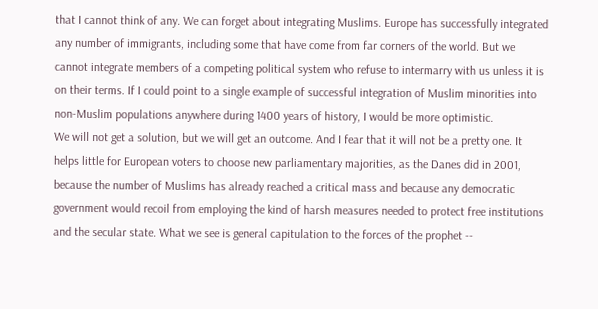that I cannot think of any. We can forget about integrating Muslims. Europe has successfully integrated any number of immigrants, including some that have come from far corners of the world. But we cannot integrate members of a competing political system who refuse to intermarry with us unless it is on their terms. If I could point to a single example of successful integration of Muslim minorities into non-Muslim populations anywhere during 1400 years of history, I would be more optimistic.
We will not get a solution, but we will get an outcome. And I fear that it will not be a pretty one. It helps little for European voters to choose new parliamentary majorities, as the Danes did in 2001, because the number of Muslims has already reached a critical mass and because any democratic government would recoil from employing the kind of harsh measures needed to protect free institutions and the secular state. What we see is general capitulation to the forces of the prophet --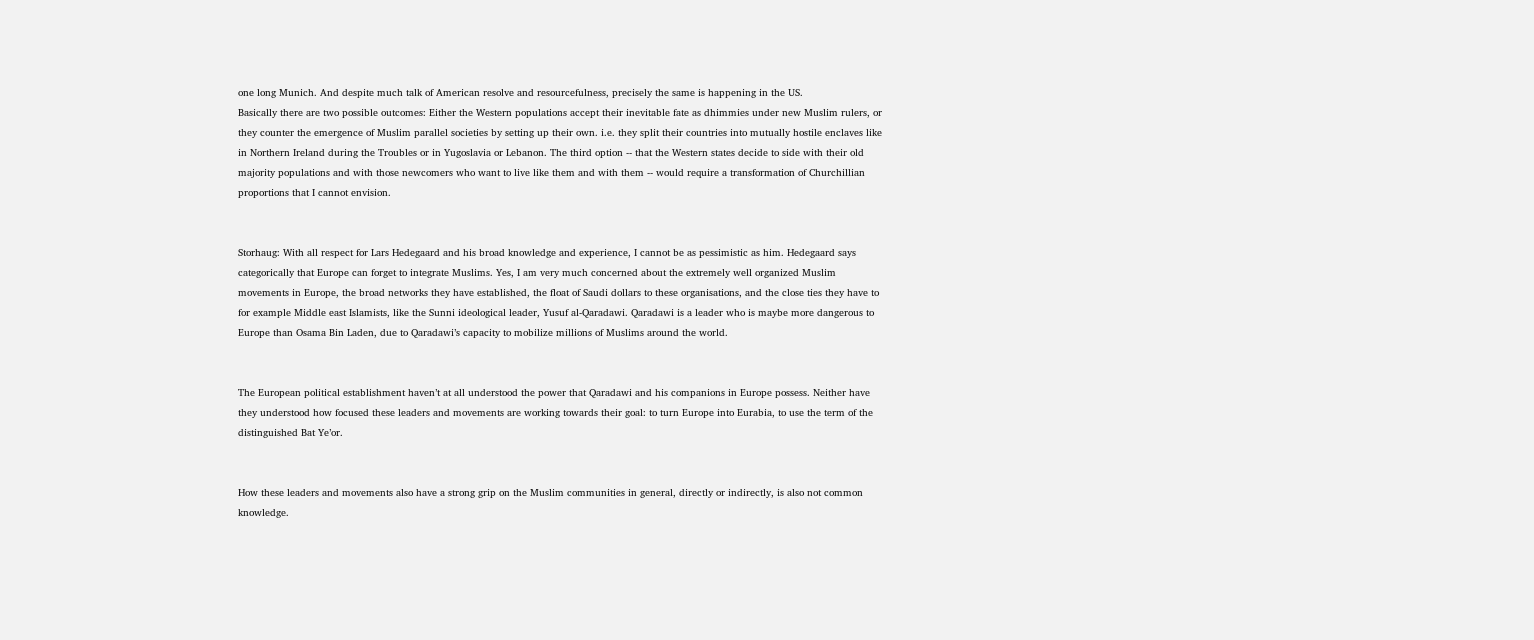one long Munich. And despite much talk of American resolve and resourcefulness, precisely the same is happening in the US.
Basically there are two possible outcomes: Either the Western populations accept their inevitable fate as dhimmies under new Muslim rulers, or they counter the emergence of Muslim parallel societies by setting up their own. i.e. they split their countries into mutually hostile enclaves like in Northern Ireland during the Troubles or in Yugoslavia or Lebanon. The third option -- that the Western states decide to side with their old majority populations and with those newcomers who want to live like them and with them -- would require a transformation of Churchillian proportions that I cannot envision.


Storhaug: With all respect for Lars Hedegaard and his broad knowledge and experience, I cannot be as pessimistic as him. Hedegaard says categorically that Europe can forget to integrate Muslims. Yes, I am very much concerned about the extremely well organized Muslim movements in Europe, the broad networks they have established, the float of Saudi dollars to these organisations, and the close ties they have to for example Middle east Islamists, like the Sunni ideological leader, Yusuf al-Qaradawi. Qaradawi is a leader who is maybe more dangerous to Europe than Osama Bin Laden, due to Qaradawi’s capacity to mobilize millions of Muslims around the world.


The European political establishment haven’t at all understood the power that Qaradawi and his companions in Europe possess. Neither have they understood how focused these leaders and movements are working towards their goal: to turn Europe into Eurabia, to use the term of the distinguished Bat Ye’or.


How these leaders and movements also have a strong grip on the Muslim communities in general, directly or indirectly, is also not common knowledge.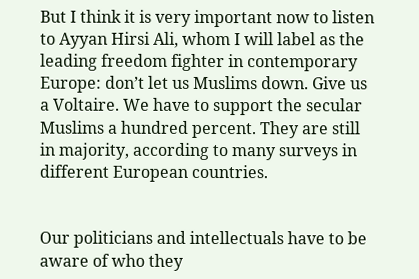But I think it is very important now to listen to Ayyan Hirsi Ali, whom I will label as the leading freedom fighter in contemporary Europe: don’t let us Muslims down. Give us a Voltaire. We have to support the secular Muslims a hundred percent. They are still in majority, according to many surveys in different European countries.


Our politicians and intellectuals have to be aware of who they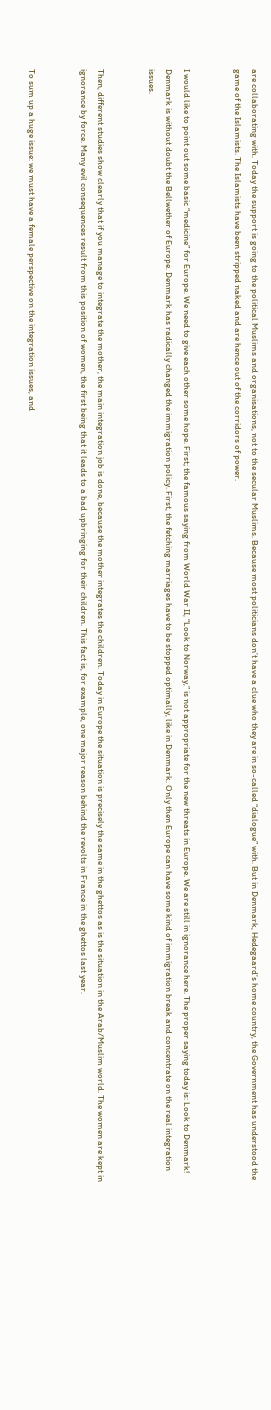are collaborating with. Today the support is going to the political Muslims and organisations, not to the secular Muslims. Because most politicians don’t have a clue who they are in so-called “dialogue” with. But in Denmark, Hedegaard’s home country, the Government has understood the game of the Islamists. The Islamists have been stripped naked and are hence out of the corridors of power.


I would like to point out some basic “medicine” for Europe. We need to give each other some hope. First; the famous saying from World War II, “Look to Norway,” is not appropriate for the new threats in Europe. We are still in ignorance here. The proper saying today is: Look to Denmark! Denmark is without doubt the Bellwether of Europe. Denmark has radically changed the immigration policy. First, the fetching marriages have to be stopped optimally, like in Denmark. Only then Europe can have some kind of immigration break and concentrate on the real integration issues.


Then, different studies show clearly that if you manage to integrate the mother, the main integration job is done, because the mother integrates the children. Today in Europe the situation is precisely the same in the ghettos as is the situation in the Arab/Muslim world. The women are kept in ignorance by force. Many evil consequences result from this position of women, the first being that it leads to a bad upbringing for their children. This fact is, for example, one major reason behind the revolts in France in the ghettos last year.


To sum up a huge issue: we must have a female perspective on the integration issues, and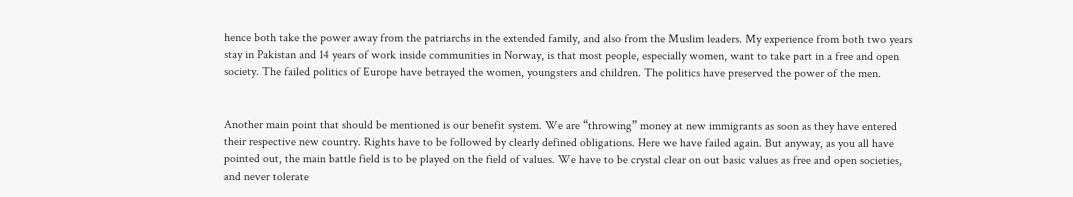hence both take the power away from the patriarchs in the extended family, and also from the Muslim leaders. My experience from both two years stay in Pakistan and 14 years of work inside communities in Norway, is that most people, especially women, want to take part in a free and open society. The failed politics of Europe have betrayed the women, youngsters and children. The politics have preserved the power of the men.


Another main point that should be mentioned is our benefit system. We are “throwing” money at new immigrants as soon as they have entered their respective new country. Rights have to be followed by clearly defined obligations. Here we have failed again. But anyway, as you all have pointed out, the main battle field is to be played on the field of values. We have to be crystal clear on out basic values as free and open societies, and never tolerate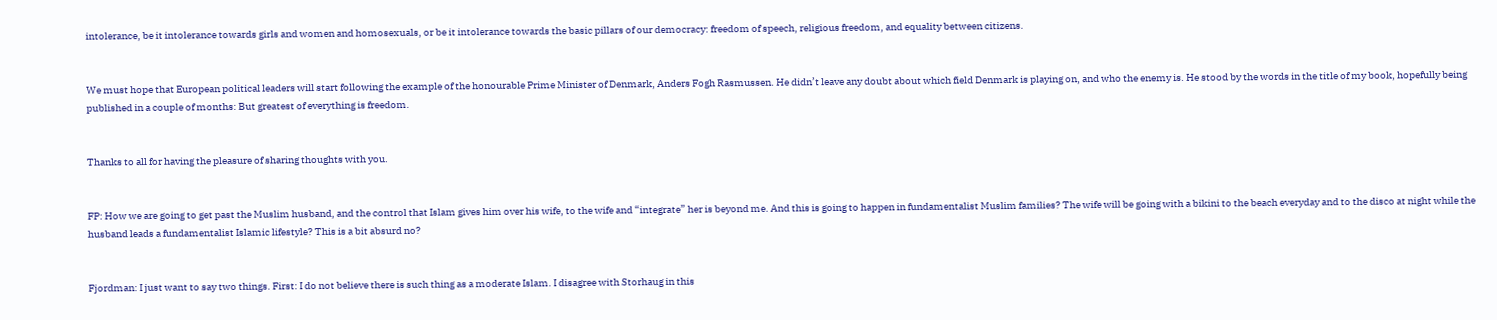intolerance, be it intolerance towards girls and women and homosexuals, or be it intolerance towards the basic pillars of our democracy: freedom of speech, religious freedom, and equality between citizens.


We must hope that European political leaders will start following the example of the honourable Prime Minister of Denmark, Anders Fogh Rasmussen. He didn’t leave any doubt about which field Denmark is playing on, and who the enemy is. He stood by the words in the title of my book, hopefully being published in a couple of months: But greatest of everything is freedom.


Thanks to all for having the pleasure of sharing thoughts with you.


FP: How we are going to get past the Muslim husband, and the control that Islam gives him over his wife, to the wife and “integrate” her is beyond me. And this is going to happen in fundamentalist Muslim families? The wife will be going with a bikini to the beach everyday and to the disco at night while the husband leads a fundamentalist Islamic lifestyle? This is a bit absurd no?


Fjordman: I just want to say two things. First: I do not believe there is such thing as a moderate Islam. I disagree with Storhaug in this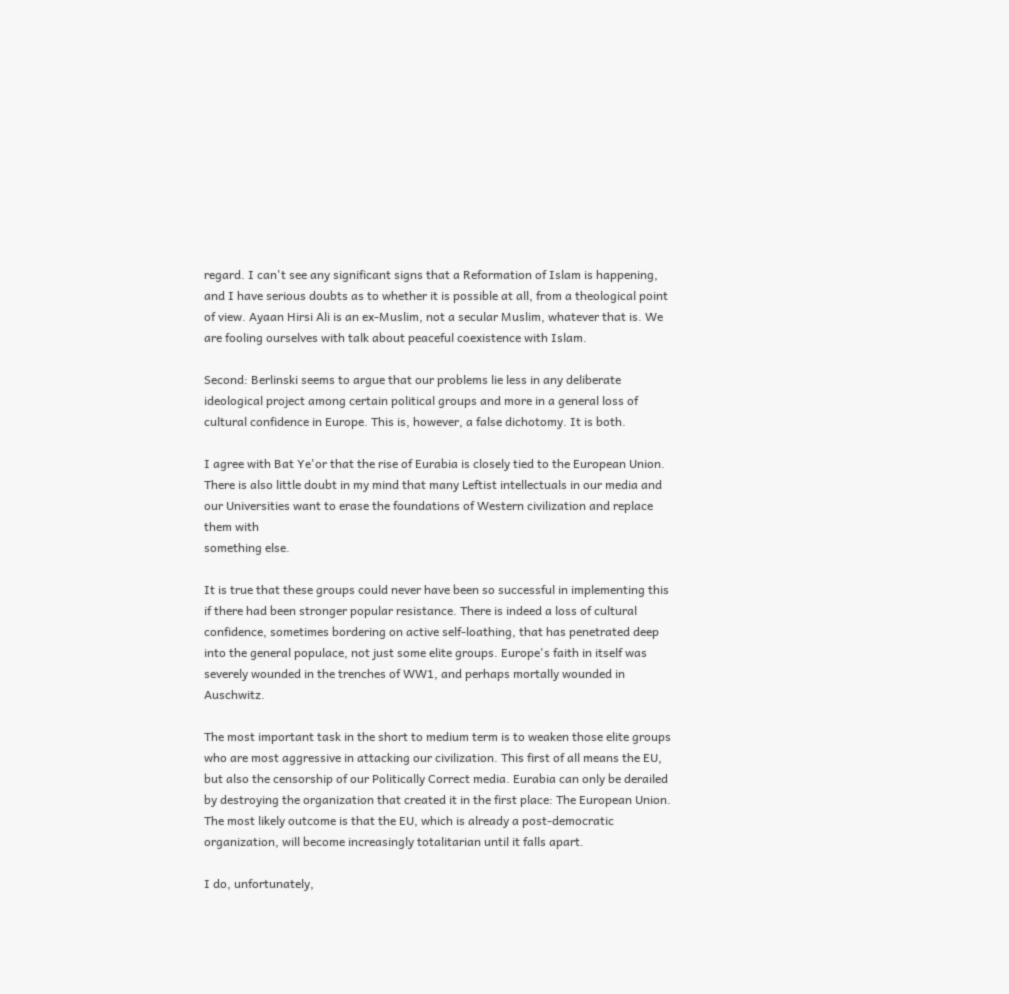regard. I can't see any significant signs that a Reformation of Islam is happening, and I have serious doubts as to whether it is possible at all, from a theological point of view. Ayaan Hirsi Ali is an ex-Muslim, not a secular Muslim, whatever that is. We are fooling ourselves with talk about peaceful coexistence with Islam.

Second: Berlinski seems to argue that our problems lie less in any deliberate ideological project among certain political groups and more in a general loss of cultural confidence in Europe. This is, however, a false dichotomy. It is both.

I agree with Bat Ye'or that the rise of Eurabia is closely tied to the European Union. There is also little doubt in my mind that many Leftist intellectuals in our media and our Universities want to erase the foundations of Western civilization and replace them with
something else.

It is true that these groups could never have been so successful in implementing this if there had been stronger popular resistance. There is indeed a loss of cultural confidence, sometimes bordering on active self-loathing, that has penetrated deep into the general populace, not just some elite groups. Europe's faith in itself was severely wounded in the trenches of WW1, and perhaps mortally wounded in Auschwitz.

The most important task in the short to medium term is to weaken those elite groups who are most aggressive in attacking our civilization. This first of all means the EU, but also the censorship of our Politically Correct media. Eurabia can only be derailed by destroying the organization that created it in the first place: The European Union. The most likely outcome is that the EU, which is already a post-democratic organization, will become increasingly totalitarian until it falls apart.

I do, unfortunately,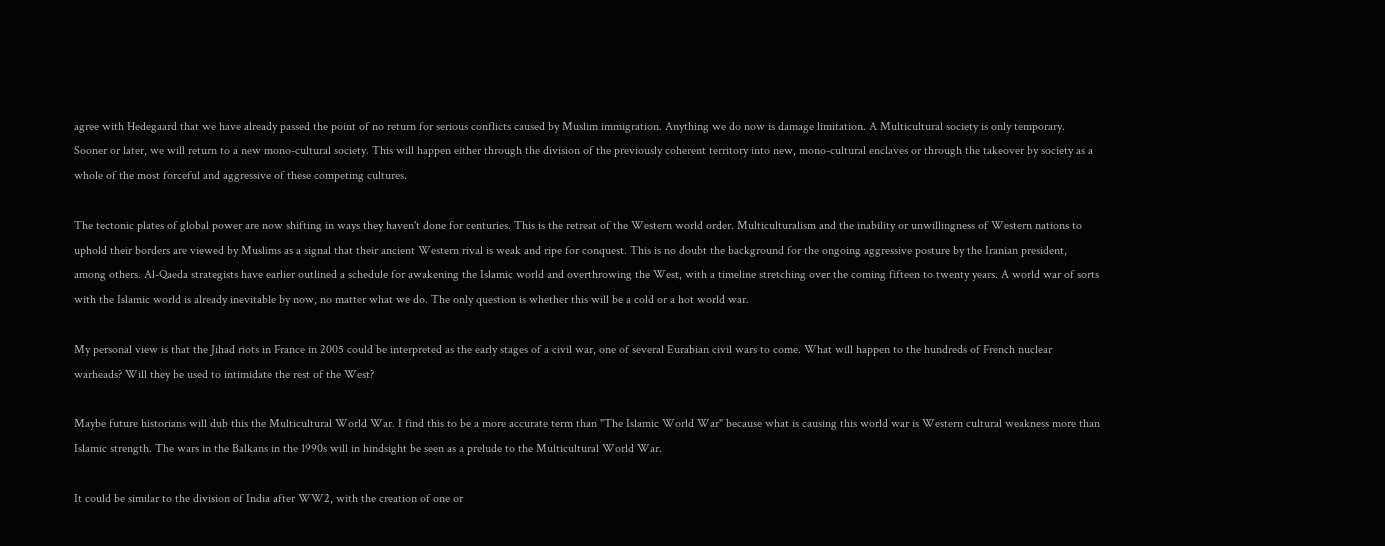agree with Hedegaard that we have already passed the point of no return for serious conflicts caused by Muslim immigration. Anything we do now is damage limitation. A Multicultural society is only temporary. Sooner or later, we will return to a new mono-cultural society. This will happen either through the division of the previously coherent territory into new, mono-cultural enclaves or through the takeover by society as a whole of the most forceful and aggressive of these competing cultures.

The tectonic plates of global power are now shifting in ways they haven't done for centuries. This is the retreat of the Western world order. Multiculturalism and the inability or unwillingness of Western nations to uphold their borders are viewed by Muslims as a signal that their ancient Western rival is weak and ripe for conquest. This is no doubt the background for the ongoing aggressive posture by the Iranian president, among others. Al-Qaeda strategists have earlier outlined a schedule for awakening the Islamic world and overthrowing the West, with a timeline stretching over the coming fifteen to twenty years. A world war of sorts with the Islamic world is already inevitable by now, no matter what we do. The only question is whether this will be a cold or a hot world war.

My personal view is that the Jihad riots in France in 2005 could be interpreted as the early stages of a civil war, one of several Eurabian civil wars to come. What will happen to the hundreds of French nuclear warheads? Will they be used to intimidate the rest of the West?

Maybe future historians will dub this the Multicultural World War. I find this to be a more accurate term than "The Islamic World War" because what is causing this world war is Western cultural weakness more than Islamic strength. The wars in the Balkans in the 1990s will in hindsight be seen as a prelude to the Multicultural World War.

It could be similar to the division of India after WW2, with the creation of one or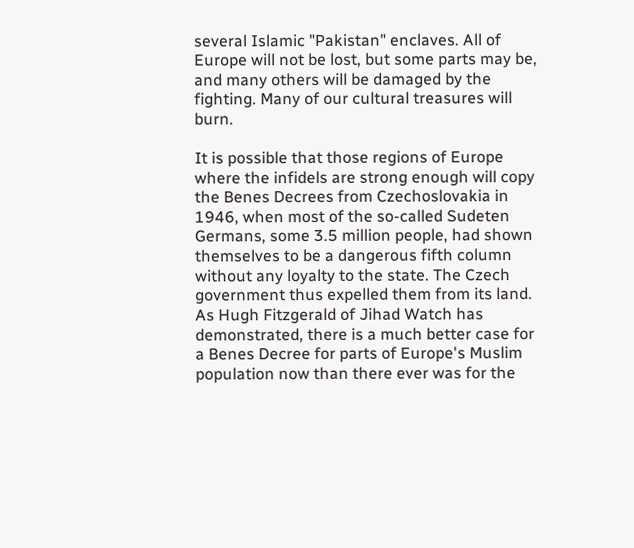several Islamic "Pakistan" enclaves. All of Europe will not be lost, but some parts may be, and many others will be damaged by the fighting. Many of our cultural treasures will burn.

It is possible that those regions of Europe where the infidels are strong enough will copy the Benes Decrees from Czechoslovakia in 1946, when most of the so-called Sudeten Germans, some 3.5 million people, had shown themselves to be a dangerous fifth column without any loyalty to the state. The Czech government thus expelled them from its land. As Hugh Fitzgerald of Jihad Watch has demonstrated, there is a much better case for a Benes Decree for parts of Europe's Muslim population now than there ever was for the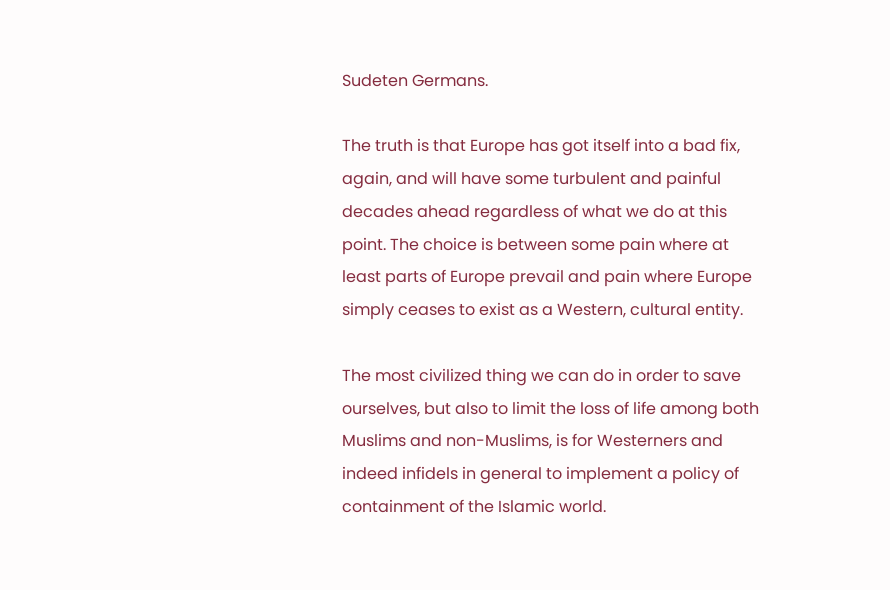Sudeten Germans.

The truth is that Europe has got itself into a bad fix, again, and will have some turbulent and painful decades ahead regardless of what we do at this point. The choice is between some pain where at least parts of Europe prevail and pain where Europe simply ceases to exist as a Western, cultural entity.

The most civilized thing we can do in order to save ourselves, but also to limit the loss of life among both Muslims and non-Muslims, is for Westerners and indeed infidels in general to implement a policy of containment of the Islamic world.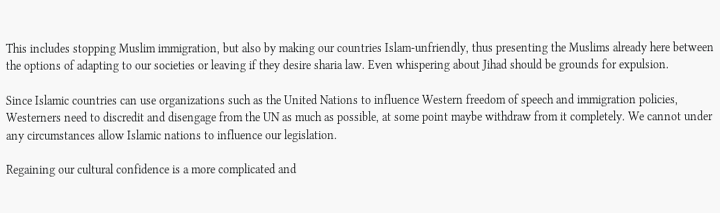This includes stopping Muslim immigration, but also by making our countries Islam-unfriendly, thus presenting the Muslims already here between the options of adapting to our societies or leaving if they desire sharia law. Even whispering about Jihad should be grounds for expulsion.

Since Islamic countries can use organizations such as the United Nations to influence Western freedom of speech and immigration policies, Westerners need to discredit and disengage from the UN as much as possible, at some point maybe withdraw from it completely. We cannot under any circumstances allow Islamic nations to influence our legislation.

Regaining our cultural confidence is a more complicated and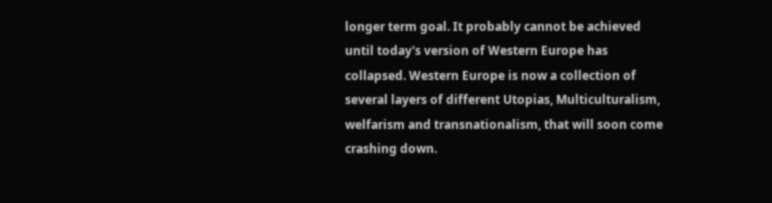longer term goal. It probably cannot be achieved until today's version of Western Europe has collapsed. Western Europe is now a collection of several layers of different Utopias, Multiculturalism, welfarism and transnationalism, that will soon come crashing down.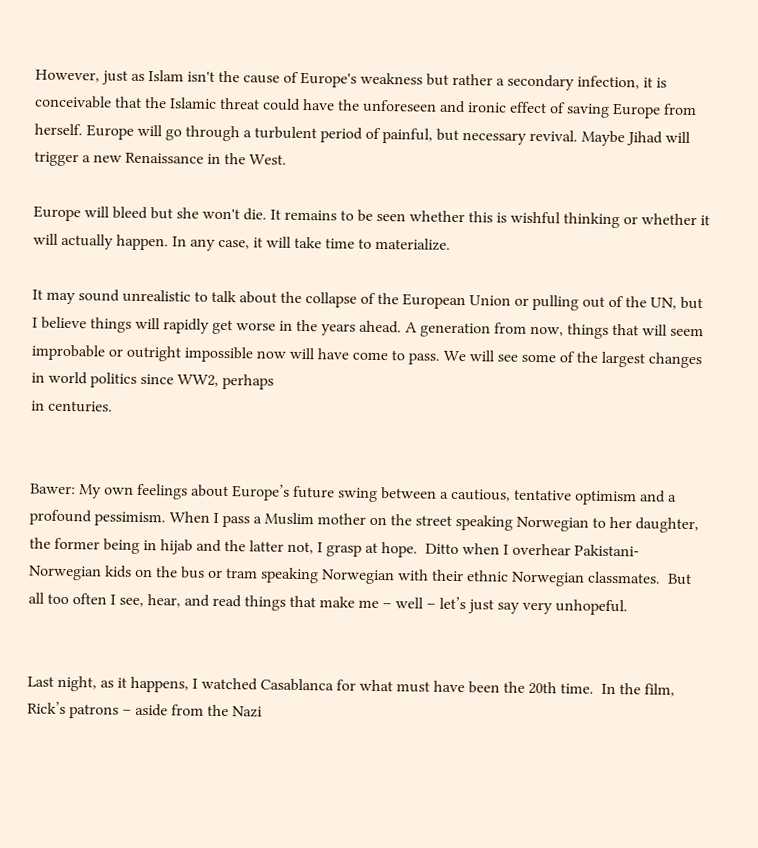However, just as Islam isn't the cause of Europe's weakness but rather a secondary infection, it is conceivable that the Islamic threat could have the unforeseen and ironic effect of saving Europe from herself. Europe will go through a turbulent period of painful, but necessary revival. Maybe Jihad will trigger a new Renaissance in the West.

Europe will bleed but she won't die. It remains to be seen whether this is wishful thinking or whether it will actually happen. In any case, it will take time to materialize.

It may sound unrealistic to talk about the collapse of the European Union or pulling out of the UN, but I believe things will rapidly get worse in the years ahead. A generation from now, things that will seem improbable or outright impossible now will have come to pass. We will see some of the largest changes in world politics since WW2, perhaps
in centuries.


Bawer: My own feelings about Europe’s future swing between a cautious, tentative optimism and a profound pessimism. When I pass a Muslim mother on the street speaking Norwegian to her daughter, the former being in hijab and the latter not, I grasp at hope.  Ditto when I overhear Pakistani-Norwegian kids on the bus or tram speaking Norwegian with their ethnic Norwegian classmates.  But all too often I see, hear, and read things that make me – well – let’s just say very unhopeful.


Last night, as it happens, I watched Casablanca for what must have been the 20th time.  In the film, Rick’s patrons – aside from the Nazi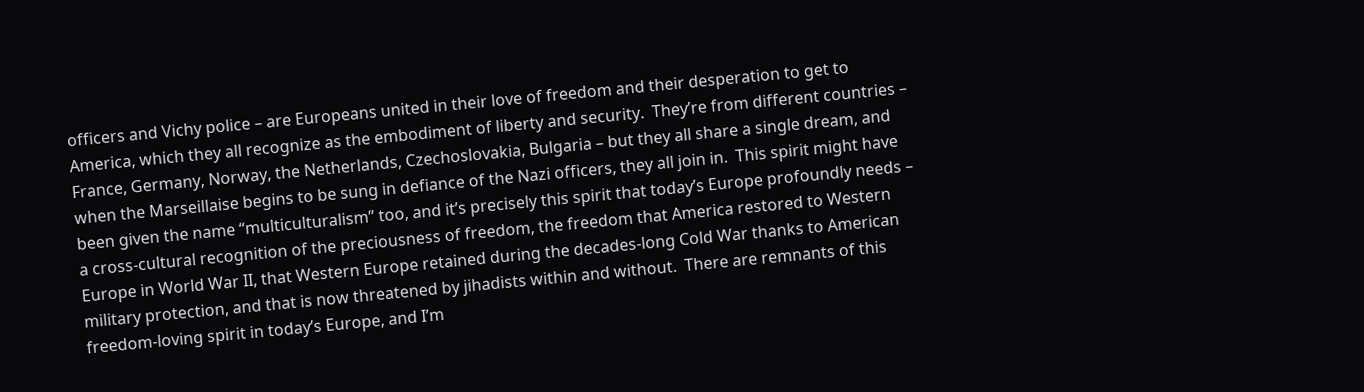officers and Vichy police – are Europeans united in their love of freedom and their desperation to get to America, which they all recognize as the embodiment of liberty and security.  They’re from different countries – France, Germany, Norway, the Netherlands, Czechoslovakia, Bulgaria – but they all share a single dream, and when the Marseillaise begins to be sung in defiance of the Nazi officers, they all join in.  This spirit might have been given the name “multiculturalism” too, and it’s precisely this spirit that today’s Europe profoundly needs – a cross-cultural recognition of the preciousness of freedom, the freedom that America restored to Western Europe in World War II, that Western Europe retained during the decades-long Cold War thanks to American military protection, and that is now threatened by jihadists within and without.  There are remnants of this freedom-loving spirit in today’s Europe, and I’m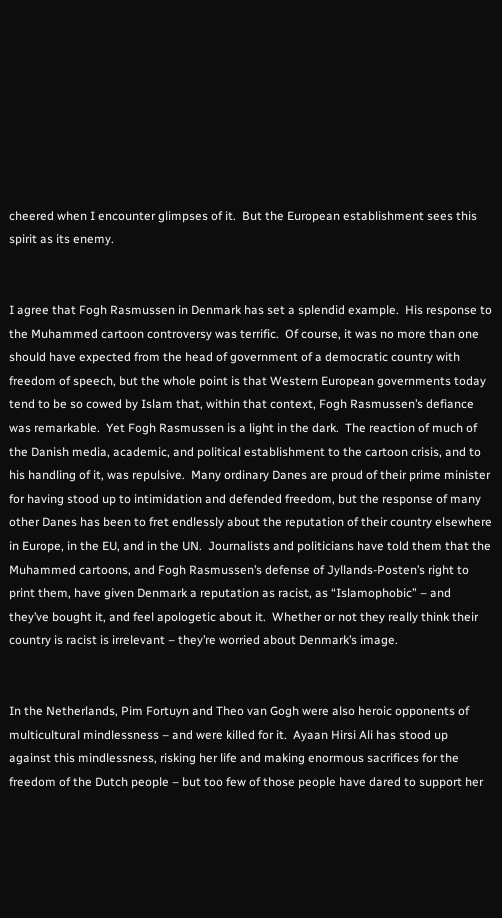cheered when I encounter glimpses of it.  But the European establishment sees this spirit as its enemy.


I agree that Fogh Rasmussen in Denmark has set a splendid example.  His response to the Muhammed cartoon controversy was terrific.  Of course, it was no more than one should have expected from the head of government of a democratic country with freedom of speech, but the whole point is that Western European governments today tend to be so cowed by Islam that, within that context, Fogh Rasmussen’s defiance was remarkable.  Yet Fogh Rasmussen is a light in the dark.  The reaction of much of the Danish media, academic, and political establishment to the cartoon crisis, and to his handling of it, was repulsive.  Many ordinary Danes are proud of their prime minister for having stood up to intimidation and defended freedom, but the response of many other Danes has been to fret endlessly about the reputation of their country elsewhere in Europe, in the EU, and in the UN.  Journalists and politicians have told them that the Muhammed cartoons, and Fogh Rasmussen’s defense of Jyllands-Posten’s right to print them, have given Denmark a reputation as racist, as “Islamophobic” – and they’ve bought it, and feel apologetic about it.  Whether or not they really think their country is racist is irrelevant – they’re worried about Denmark’s image.


In the Netherlands, Pim Fortuyn and Theo van Gogh were also heroic opponents of multicultural mindlessness – and were killed for it.  Ayaan Hirsi Ali has stood up against this mindlessness, risking her life and making enormous sacrifices for the freedom of the Dutch people – but too few of those people have dared to support her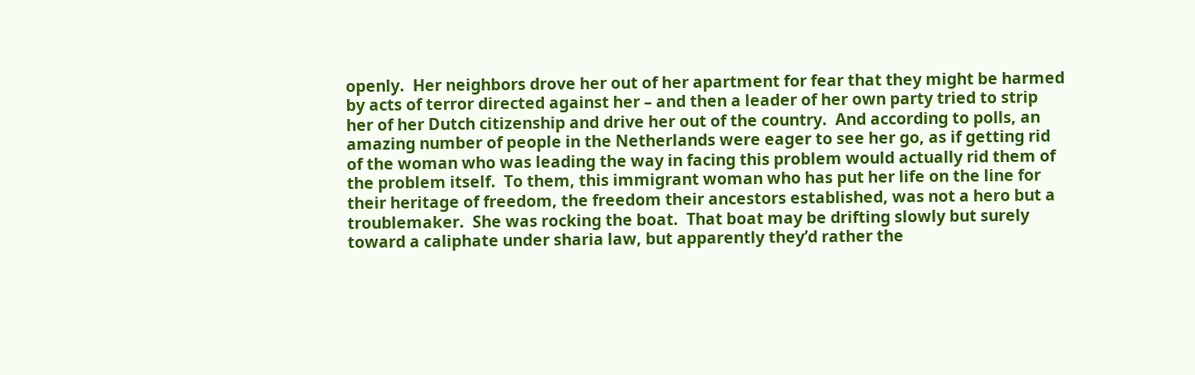openly.  Her neighbors drove her out of her apartment for fear that they might be harmed by acts of terror directed against her – and then a leader of her own party tried to strip her of her Dutch citizenship and drive her out of the country.  And according to polls, an amazing number of people in the Netherlands were eager to see her go, as if getting rid of the woman who was leading the way in facing this problem would actually rid them of the problem itself.  To them, this immigrant woman who has put her life on the line for their heritage of freedom, the freedom their ancestors established, was not a hero but a troublemaker.  She was rocking the boat.  That boat may be drifting slowly but surely toward a caliphate under sharia law, but apparently they’d rather the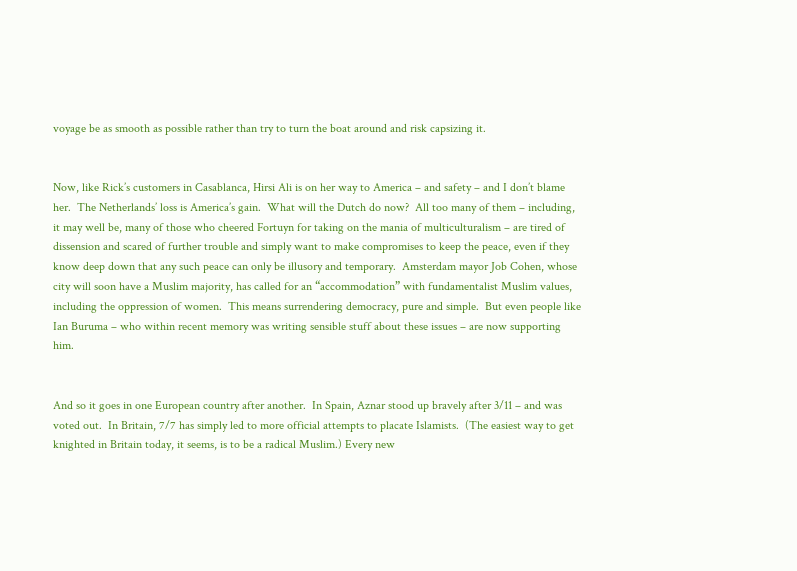voyage be as smooth as possible rather than try to turn the boat around and risk capsizing it.


Now, like Rick’s customers in Casablanca, Hirsi Ali is on her way to America – and safety – and I don’t blame her.  The Netherlands’ loss is America’s gain.  What will the Dutch do now?  All too many of them – including, it may well be, many of those who cheered Fortuyn for taking on the mania of multiculturalism – are tired of dissension and scared of further trouble and simply want to make compromises to keep the peace, even if they know deep down that any such peace can only be illusory and temporary.  Amsterdam mayor Job Cohen, whose city will soon have a Muslim majority, has called for an “accommodation” with fundamentalist Muslim values, including the oppression of women.  This means surrendering democracy, pure and simple.  But even people like Ian Buruma – who within recent memory was writing sensible stuff about these issues – are now supporting him.


And so it goes in one European country after another.  In Spain, Aznar stood up bravely after 3/11 – and was voted out.  In Britain, 7/7 has simply led to more official attempts to placate Islamists.  (The easiest way to get knighted in Britain today, it seems, is to be a radical Muslim.) Every new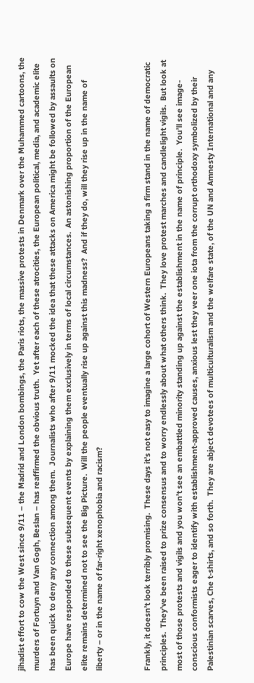jihadist effort to cow the West since 9/11 – the Madrid and London bombings, the Paris riots, the massive protests in Denmark over the Muhammed cartoons, the murders of Fortuyn and Van Gogh, Beslan – has reaffirmed the obvious truth.  Yet after each of these atrocities, the European political, media, and academic elite has been quick to deny any connection among them.  Journalists who after 9/11 mocked the idea that these attacks on America might be followed by assaults on Europe have responded to these subsequent events by explaining them exclusively in terms of local circumstances.  An astonishing proportion of the European elite remains determined not to see the Big Picture.  Will the people eventually rise up against this madness?  And if they do, will they rise up in the name of liberty – or in the name of far-right xenophobia and racism?


Frankly, it doesn’t look terribly promising.  These days it’s not easy to imagine a large cohort of Western Europeans taking a firm stand in the name of democratic principles.  They’ve been raised to prize consensus and to worry endlessly about what others think.  They love protest marches and candlelight vigils.  But look at most of those protests and vigils and you won’t see an embattled minority standing up against the establishment in the name of principle.  You’ll see image-conscious conformists eager to identify with establishment-approved causes, anxious lest they veer one iota from the corrupt orthodoxy symbolized by their Palestinian scarves, Che t-shirts, and so forth.  They are abject devotees of multiculturalism and the welfare state, of the UN and Amnesty International and any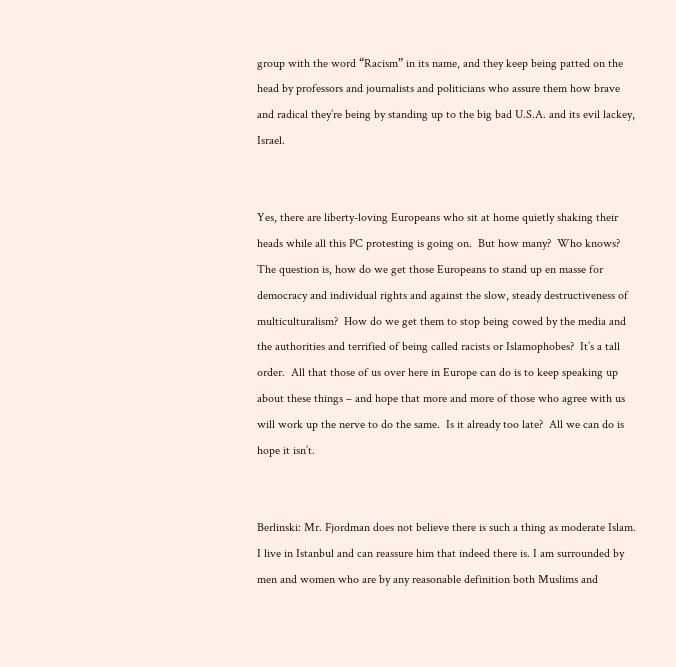group with the word “Racism” in its name, and they keep being patted on the head by professors and journalists and politicians who assure them how brave and radical they’re being by standing up to the big bad U.S.A. and its evil lackey, Israel.


Yes, there are liberty-loving Europeans who sit at home quietly shaking their heads while all this PC protesting is going on.  But how many?  Who knows?  The question is, how do we get those Europeans to stand up en masse for democracy and individual rights and against the slow, steady destructiveness of multiculturalism?  How do we get them to stop being cowed by the media and the authorities and terrified of being called racists or Islamophobes?  It’s a tall order.  All that those of us over here in Europe can do is to keep speaking up about these things – and hope that more and more of those who agree with us will work up the nerve to do the same.  Is it already too late?  All we can do is hope it isn’t.


Berlinski: Mr. Fjordman does not believe there is such a thing as moderate Islam. I live in Istanbul and can reassure him that indeed there is. I am surrounded by men and women who are by any reasonable definition both Muslims and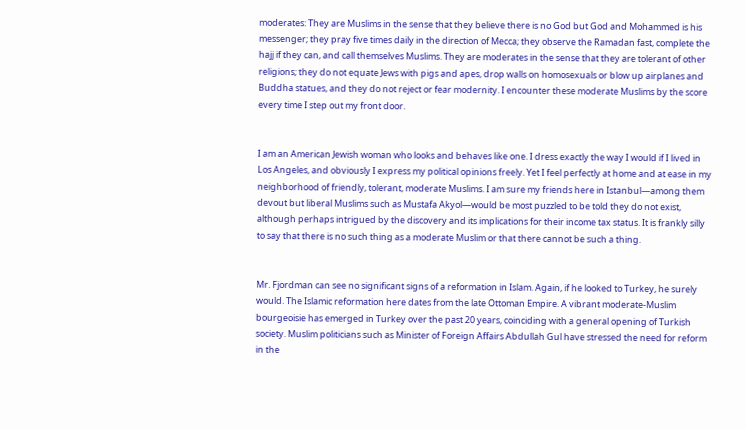moderates: They are Muslims in the sense that they believe there is no God but God and Mohammed is his messenger; they pray five times daily in the direction of Mecca; they observe the Ramadan fast, complete the hajj if they can, and call themselves Muslims. They are moderates in the sense that they are tolerant of other religions; they do not equate Jews with pigs and apes, drop walls on homosexuals or blow up airplanes and Buddha statues, and they do not reject or fear modernity. I encounter these moderate Muslims by the score every time I step out my front door.


I am an American Jewish woman who looks and behaves like one. I dress exactly the way I would if I lived in Los Angeles, and obviously I express my political opinions freely. Yet I feel perfectly at home and at ease in my neighborhood of friendly, tolerant, moderate Muslims. I am sure my friends here in Istanbul—among them devout but liberal Muslims such as Mustafa Akyol—would be most puzzled to be told they do not exist, although perhaps intrigued by the discovery and its implications for their income tax status. It is frankly silly to say that there is no such thing as a moderate Muslim or that there cannot be such a thing.


Mr. Fjordman can see no significant signs of a reformation in Islam. Again, if he looked to Turkey, he surely would. The Islamic reformation here dates from the late Ottoman Empire. A vibrant moderate-Muslim bourgeoisie has emerged in Turkey over the past 20 years, coinciding with a general opening of Turkish society. Muslim politicians such as Minister of Foreign Affairs Abdullah Gul have stressed the need for reform in the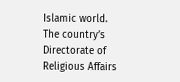Islamic world. The country’s Directorate of Religious Affairs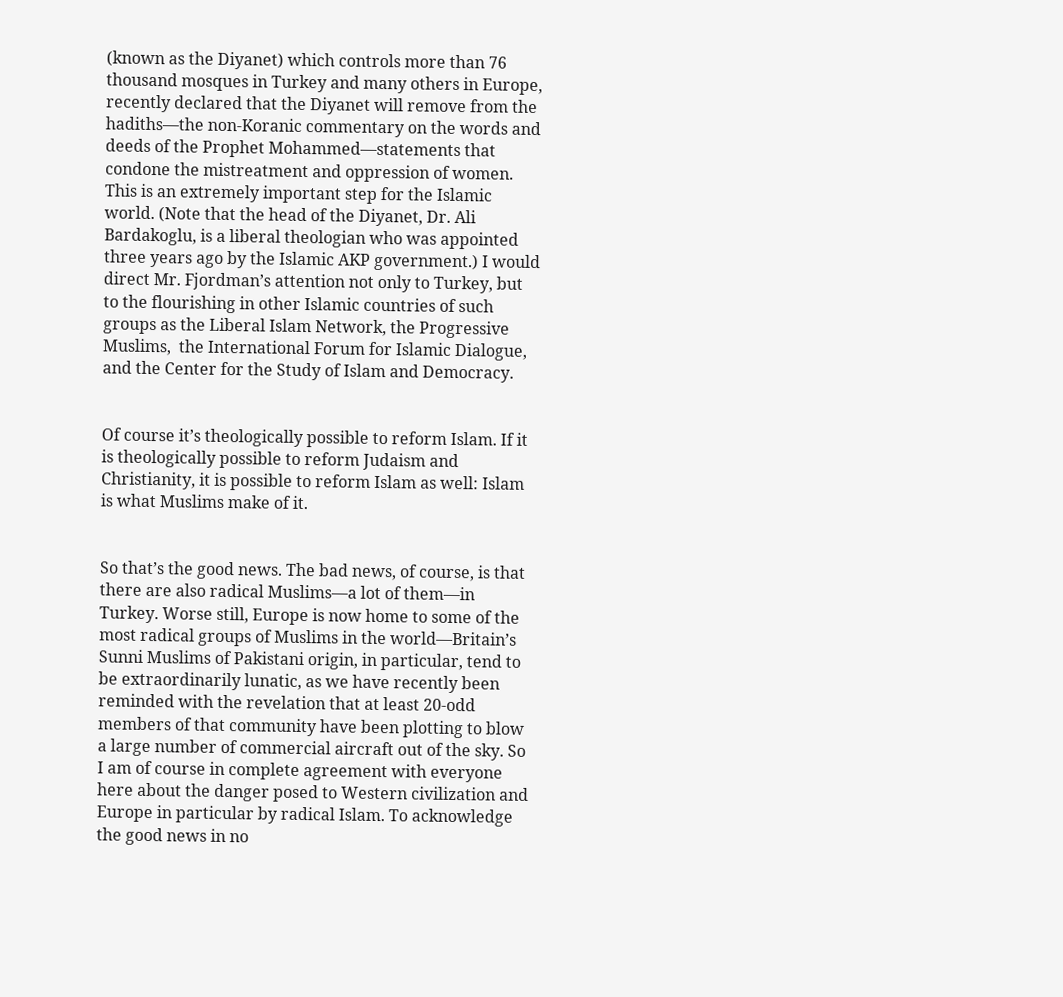(known as the Diyanet) which controls more than 76 thousand mosques in Turkey and many others in Europe, recently declared that the Diyanet will remove from the hadiths—the non-Koranic commentary on the words and deeds of the Prophet Mohammed—statements that condone the mistreatment and oppression of women. This is an extremely important step for the Islamic world. (Note that the head of the Diyanet, Dr. Ali Bardakoglu, is a liberal theologian who was appointed three years ago by the Islamic AKP government.) I would direct Mr. Fjordman’s attention not only to Turkey, but to the flourishing in other Islamic countries of such groups as the Liberal Islam Network, the Progressive Muslims,  the International Forum for Islamic Dialogue, and the Center for the Study of Islam and Democracy.


Of course it’s theologically possible to reform Islam. If it is theologically possible to reform Judaism and Christianity, it is possible to reform Islam as well: Islam is what Muslims make of it.


So that’s the good news. The bad news, of course, is that there are also radical Muslims—a lot of them—in Turkey. Worse still, Europe is now home to some of the most radical groups of Muslims in the world—Britain’s Sunni Muslims of Pakistani origin, in particular, tend to be extraordinarily lunatic, as we have recently been reminded with the revelation that at least 20-odd members of that community have been plotting to blow a large number of commercial aircraft out of the sky. So I am of course in complete agreement with everyone here about the danger posed to Western civilization and Europe in particular by radical Islam. To acknowledge the good news in no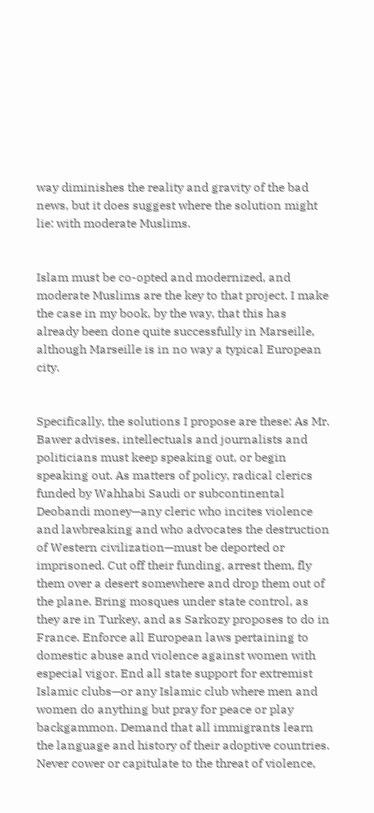way diminishes the reality and gravity of the bad news, but it does suggest where the solution might lie: with moderate Muslims.


Islam must be co-opted and modernized, and moderate Muslims are the key to that project. I make the case in my book, by the way, that this has already been done quite successfully in Marseille, although Marseille is in no way a typical European city.


Specifically, the solutions I propose are these: As Mr. Bawer advises, intellectuals and journalists and politicians must keep speaking out, or begin speaking out. As matters of policy, radical clerics funded by Wahhabi Saudi or subcontinental Deobandi money—any cleric who incites violence and lawbreaking and who advocates the destruction of Western civilization—must be deported or imprisoned. Cut off their funding, arrest them, fly them over a desert somewhere and drop them out of the plane. Bring mosques under state control, as they are in Turkey, and as Sarkozy proposes to do in France. Enforce all European laws pertaining to domestic abuse and violence against women with especial vigor. End all state support for extremist Islamic clubs—or any Islamic club where men and women do anything but pray for peace or play backgammon. Demand that all immigrants learn the language and history of their adoptive countries. Never cower or capitulate to the threat of violence,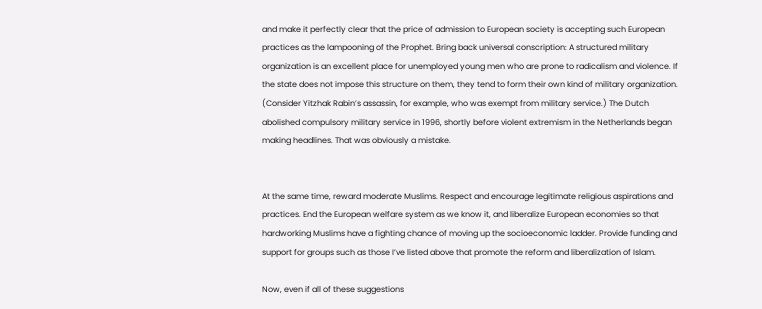and make it perfectly clear that the price of admission to European society is accepting such European practices as the lampooning of the Prophet. Bring back universal conscription: A structured military organization is an excellent place for unemployed young men who are prone to radicalism and violence. If the state does not impose this structure on them, they tend to form their own kind of military organization. (Consider Yitzhak Rabin’s assassin, for example, who was exempt from military service.) The Dutch abolished compulsory military service in 1996, shortly before violent extremism in the Netherlands began making headlines. That was obviously a mistake.


At the same time, reward moderate Muslims. Respect and encourage legitimate religious aspirations and practices. End the European welfare system as we know it, and liberalize European economies so that hardworking Muslims have a fighting chance of moving up the socioeconomic ladder. Provide funding and support for groups such as those I’ve listed above that promote the reform and liberalization of Islam.

Now, even if all of these suggestions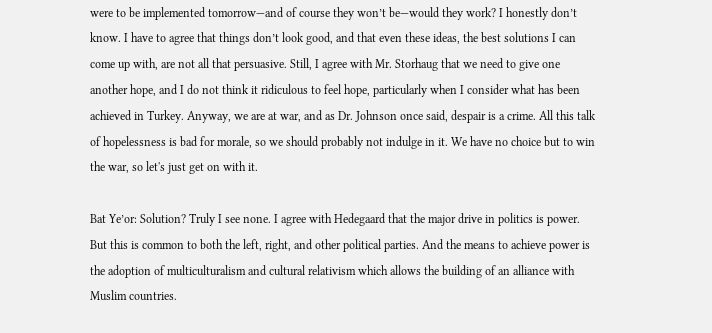were to be implemented tomorrow—and of course they won’t be—would they work? I honestly don’t know. I have to agree that things don’t look good, and that even these ideas, the best solutions I can come up with, are not all that persuasive. Still, I agree with Mr. Storhaug that we need to give one another hope, and I do not think it ridiculous to feel hope, particularly when I consider what has been achieved in Turkey. Anyway, we are at war, and as Dr. Johnson once said, despair is a crime. All this talk of hopelessness is bad for morale, so we should probably not indulge in it. We have no choice but to win the war, so let's just get on with it.

Bat Ye’or: Solution? Truly I see none. I agree with Hedegaard that the major drive in politics is power. But this is common to both the left, right, and other political parties. And the means to achieve power is the adoption of multiculturalism and cultural relativism which allows the building of an alliance with Muslim countries.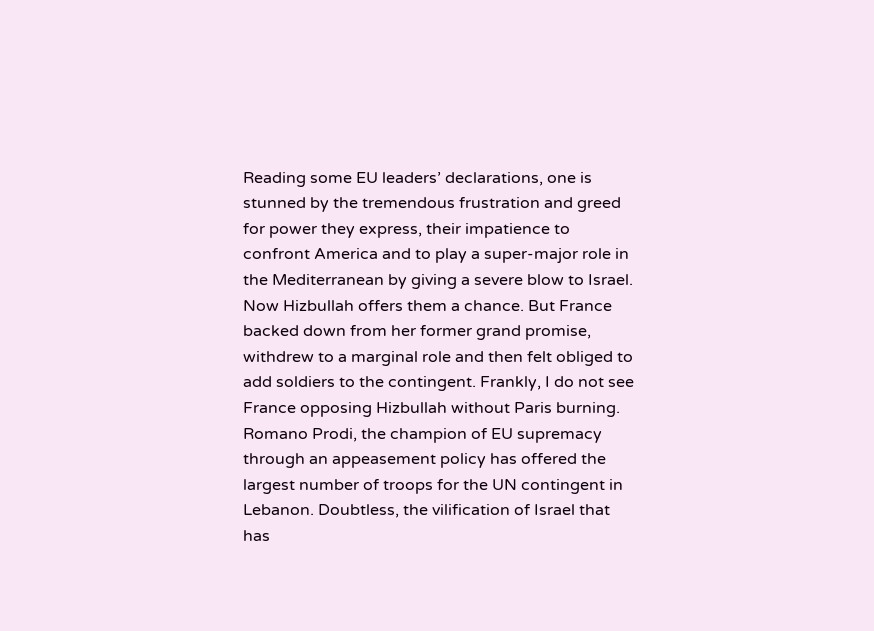Reading some EU leaders’ declarations, one is stunned by the tremendous frustration and greed for power they express, their impatience to confront America and to play a super-major role in the Mediterranean by giving a severe blow to Israel. Now Hizbullah offers them a chance. But France backed down from her former grand promise, withdrew to a marginal role and then felt obliged to add soldiers to the contingent. Frankly, I do not see France opposing Hizbullah without Paris burning. Romano Prodi, the champion of EU supremacy through an appeasement policy has offered the largest number of troops for the UN contingent in Lebanon. Doubtless, the vilification of Israel that has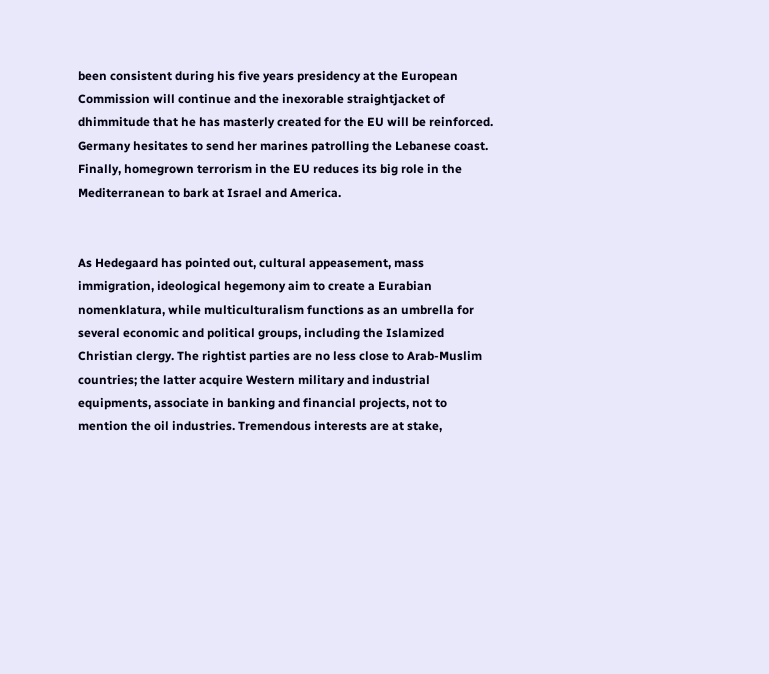been consistent during his five years presidency at the European Commission will continue and the inexorable straightjacket of dhimmitude that he has masterly created for the EU will be reinforced. Germany hesitates to send her marines patrolling the Lebanese coast. Finally, homegrown terrorism in the EU reduces its big role in the Mediterranean to bark at Israel and America.


As Hedegaard has pointed out, cultural appeasement, mass immigration, ideological hegemony aim to create a Eurabian nomenklatura, while multiculturalism functions as an umbrella for several economic and political groups, including the Islamized Christian clergy. The rightist parties are no less close to Arab-Muslim countries; the latter acquire Western military and industrial equipments, associate in banking and financial projects, not to mention the oil industries. Tremendous interests are at stake,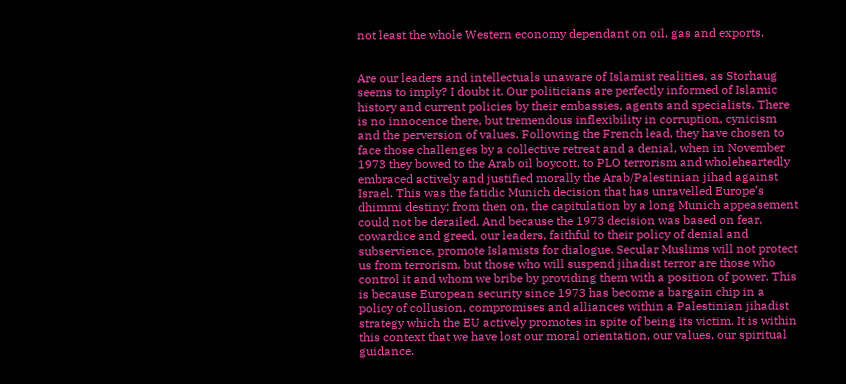not least the whole Western economy dependant on oil, gas and exports.


Are our leaders and intellectuals unaware of Islamist realities, as Storhaug seems to imply? I doubt it. Our politicians are perfectly informed of Islamic history and current policies by their embassies, agents and specialists. There is no innocence there, but tremendous inflexibility in corruption, cynicism and the perversion of values. Following the French lead, they have chosen to face those challenges by a collective retreat and a denial, when in November 1973 they bowed to the Arab oil boycott, to PLO terrorism and wholeheartedly embraced actively and justified morally the Arab/Palestinian jihad against Israel. This was the fatidic Munich decision that has unravelled Europe’s dhimmi destiny; from then on, the capitulation by a long Munich appeasement could not be derailed. And because the 1973 decision was based on fear, cowardice and greed, our leaders, faithful to their policy of denial and subservience, promote Islamists for dialogue. Secular Muslims will not protect us from terrorism, but those who will suspend jihadist terror are those who control it and whom we bribe by providing them with a position of power. This is because European security since 1973 has become a bargain chip in a policy of collusion, compromises and alliances within a Palestinian jihadist strategy which the EU actively promotes in spite of being its victim. It is within this context that we have lost our moral orientation, our values, our spiritual guidance.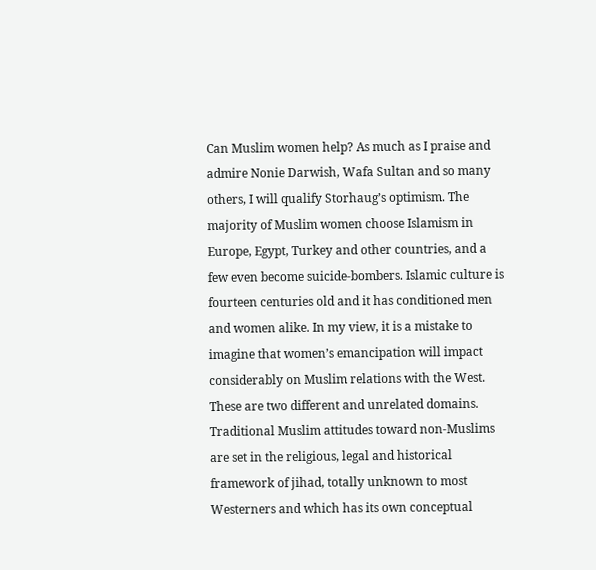Can Muslim women help? As much as I praise and admire Nonie Darwish, Wafa Sultan and so many others, I will qualify Storhaug’s optimism. The majority of Muslim women choose Islamism in Europe, Egypt, Turkey and other countries, and a few even become suicide-bombers. Islamic culture is fourteen centuries old and it has conditioned men and women alike. In my view, it is a mistake to imagine that women’s emancipation will impact considerably on Muslim relations with the West. These are two different and unrelated domains. Traditional Muslim attitudes toward non-Muslims are set in the religious, legal and historical framework of jihad, totally unknown to most Westerners and which has its own conceptual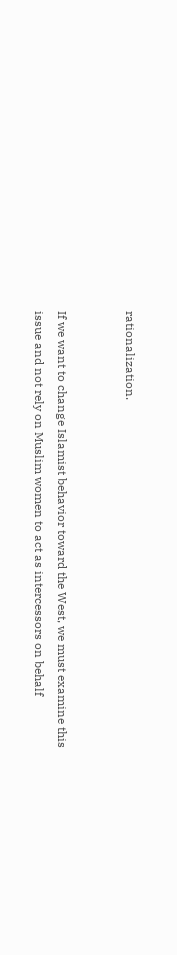rationalization.


If we want to change Islamist behavior toward the West, we must examine this issue and not rely on Muslim women to act as intercessors on behalf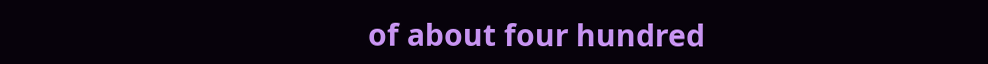of about four hundred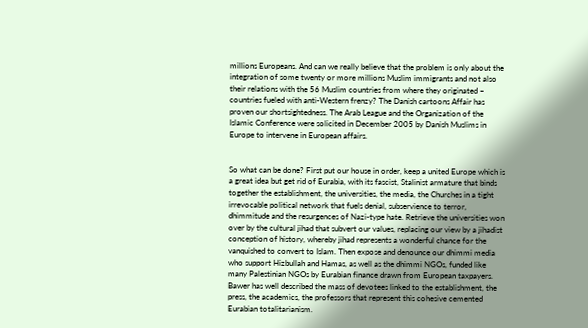millions Europeans. And can we really believe that the problem is only about the integration of some twenty or more millions Muslim immigrants and not also their relations with the 56 Muslim countries from where they originated – countries fueled with anti-Western frenzy? The Danish cartoons Affair has proven our shortsightedness. The Arab League and the Organization of the Islamic Conference were solicited in December 2005 by Danish Muslims in Europe to intervene in European affairs.


So what can be done? First put our house in order, keep a united Europe which is a great idea but get rid of Eurabia, with its fascist, Stalinist armature that binds together the establishment, the universities, the media, the Churches in a tight irrevocable political network that fuels denial, subservience to terror, dhimmitude and the resurgences of Nazi-type hate. Retrieve the universities won over by the cultural jihad that subvert our values, replacing our view by a jihadist conception of history, whereby jihad represents a wonderful chance for the vanquished to convert to Islam. Then expose and denounce our dhimmi media who support Hizbullah and Hamas, as well as the dhimmi NGOs, funded like many Palestinian NGOs by Eurabian finance drawn from European taxpayers. Bawer has well described the mass of devotees linked to the establishment, the press, the academics, the professors that represent this cohesive cemented Eurabian totalitarianism.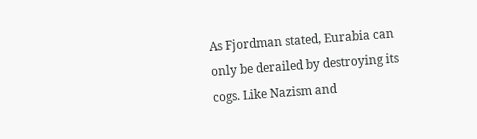As Fjordman stated, Eurabia can only be derailed by destroying its cogs. Like Nazism and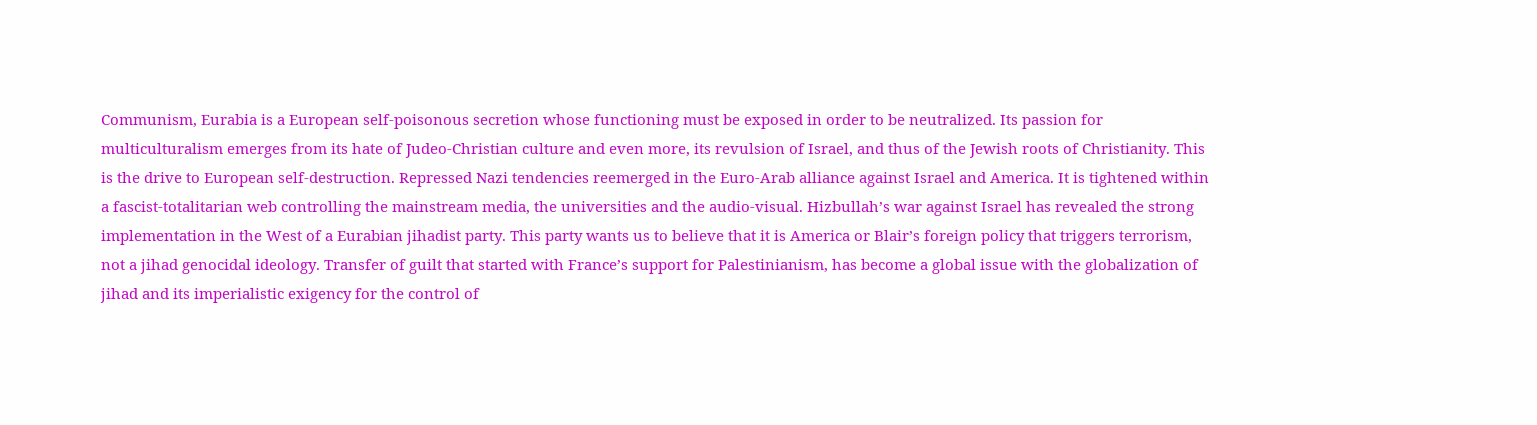Communism, Eurabia is a European self-poisonous secretion whose functioning must be exposed in order to be neutralized. Its passion for multiculturalism emerges from its hate of Judeo-Christian culture and even more, its revulsion of Israel, and thus of the Jewish roots of Christianity. This is the drive to European self-destruction. Repressed Nazi tendencies reemerged in the Euro-Arab alliance against Israel and America. It is tightened within a fascist-totalitarian web controlling the mainstream media, the universities and the audio-visual. Hizbullah’s war against Israel has revealed the strong implementation in the West of a Eurabian jihadist party. This party wants us to believe that it is America or Blair’s foreign policy that triggers terrorism, not a jihad genocidal ideology. Transfer of guilt that started with France’s support for Palestinianism, has become a global issue with the globalization of jihad and its imperialistic exigency for the control of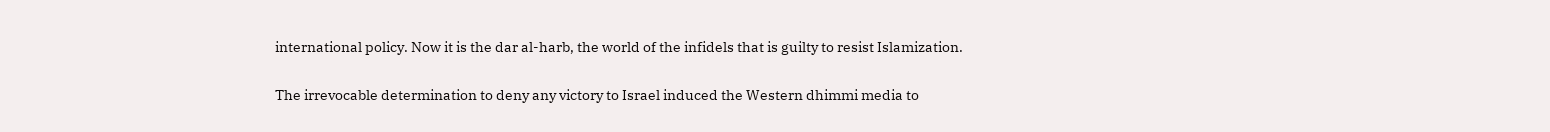international policy. Now it is the dar al-harb, the world of the infidels that is guilty to resist Islamization.


The irrevocable determination to deny any victory to Israel induced the Western dhimmi media to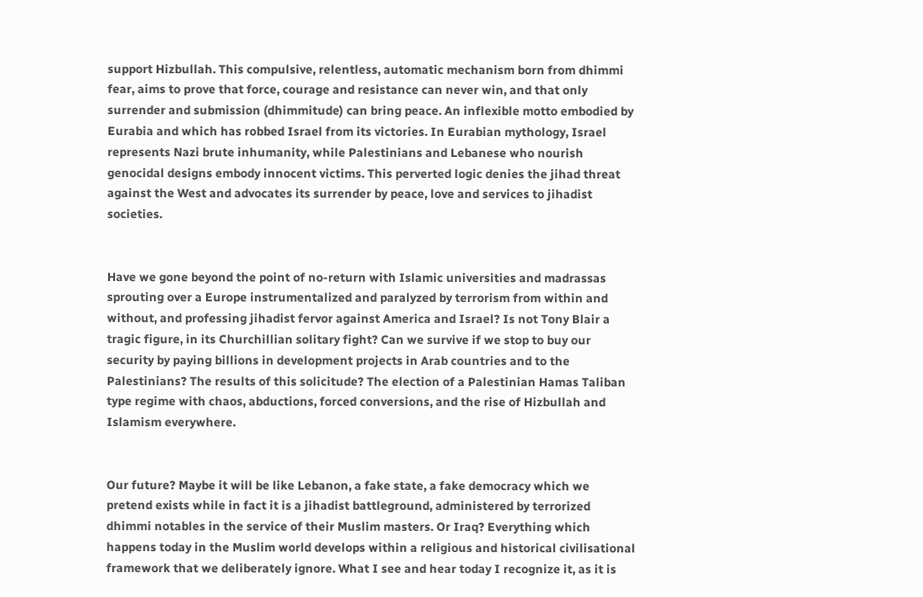support Hizbullah. This compulsive, relentless, automatic mechanism born from dhimmi fear, aims to prove that force, courage and resistance can never win, and that only surrender and submission (dhimmitude) can bring peace. An inflexible motto embodied by Eurabia and which has robbed Israel from its victories. In Eurabian mythology, Israel represents Nazi brute inhumanity, while Palestinians and Lebanese who nourish genocidal designs embody innocent victims. This perverted logic denies the jihad threat against the West and advocates its surrender by peace, love and services to jihadist societies.


Have we gone beyond the point of no-return with Islamic universities and madrassas sprouting over a Europe instrumentalized and paralyzed by terrorism from within and without, and professing jihadist fervor against America and Israel? Is not Tony Blair a tragic figure, in its Churchillian solitary fight? Can we survive if we stop to buy our security by paying billions in development projects in Arab countries and to the Palestinians? The results of this solicitude? The election of a Palestinian Hamas Taliban type regime with chaos, abductions, forced conversions, and the rise of Hizbullah and Islamism everywhere.


Our future? Maybe it will be like Lebanon, a fake state, a fake democracy which we pretend exists while in fact it is a jihadist battleground, administered by terrorized dhimmi notables in the service of their Muslim masters. Or Iraq? Everything which happens today in the Muslim world develops within a religious and historical civilisational framework that we deliberately ignore. What I see and hear today I recognize it, as it is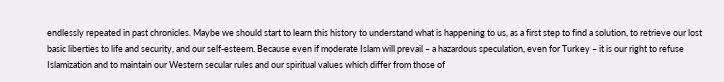endlessly repeated in past chronicles. Maybe we should start to learn this history to understand what is happening to us, as a first step to find a solution, to retrieve our lost basic liberties to life and security, and our self-esteem. Because even if moderate Islam will prevail – a hazardous speculation, even for Turkey – it is our right to refuse Islamization and to maintain our Western secular rules and our spiritual values which differ from those of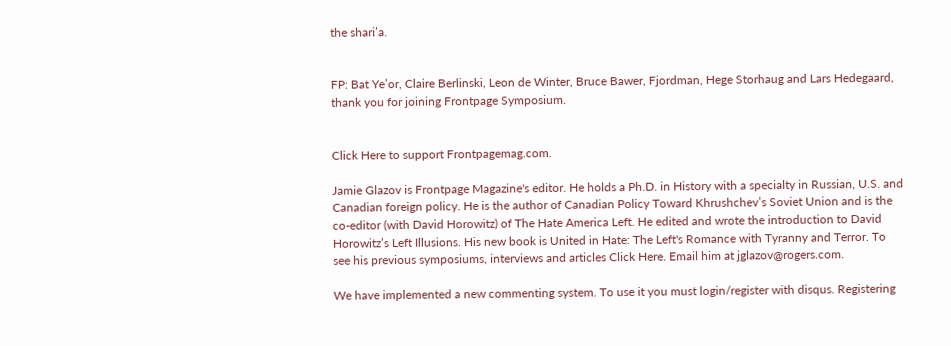the shari’a.


FP: Bat Ye’or, Claire Berlinski, Leon de Winter, Bruce Bawer, Fjordman, Hege Storhaug and Lars Hedegaard, thank you for joining Frontpage Symposium.


Click Here to support Frontpagemag.com.

Jamie Glazov is Frontpage Magazine's editor. He holds a Ph.D. in History with a specialty in Russian, U.S. and Canadian foreign policy. He is the author of Canadian Policy Toward Khrushchev’s Soviet Union and is the co-editor (with David Horowitz) of The Hate America Left. He edited and wrote the introduction to David Horowitz’s Left Illusions. His new book is United in Hate: The Left's Romance with Tyranny and Terror. To see his previous symposiums, interviews and articles Click Here. Email him at jglazov@rogers.com.

We have implemented a new commenting system. To use it you must login/register with disqus. Registering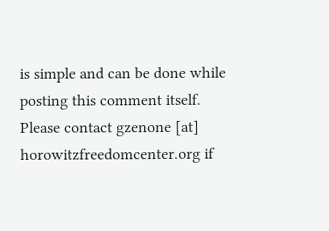is simple and can be done while posting this comment itself. Please contact gzenone [at] horowitzfreedomcenter.org if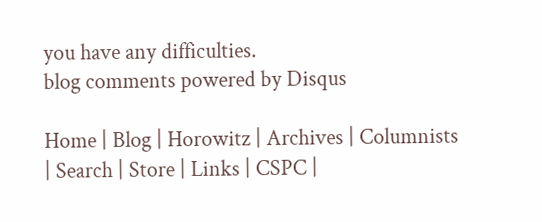you have any difficulties.
blog comments powered by Disqus

Home | Blog | Horowitz | Archives | Columnists | Search | Store | Links | CSPC |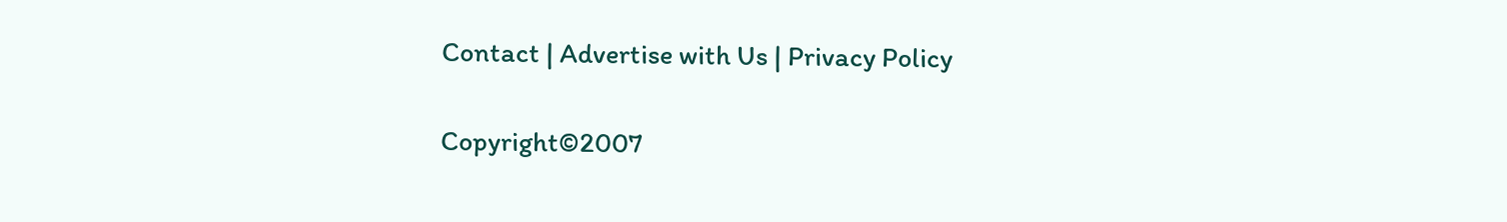Contact | Advertise with Us | Privacy Policy

Copyright©2007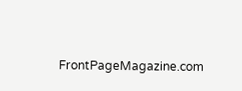FrontPageMagazine.com